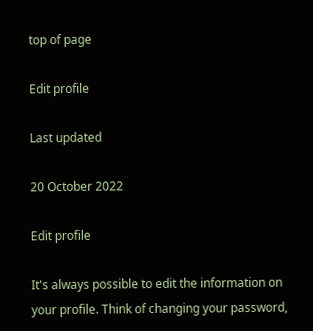top of page

Edit profile

Last updated

20 October 2022

Edit profile

It's always possible to edit the information on your profile. Think of changing your password,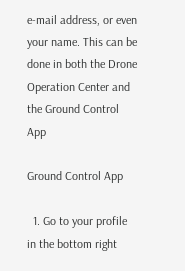e-mail address, or even your name. This can be done in both the Drone Operation Center and the Ground Control App

Ground Control App

  1. Go to your profile in the bottom right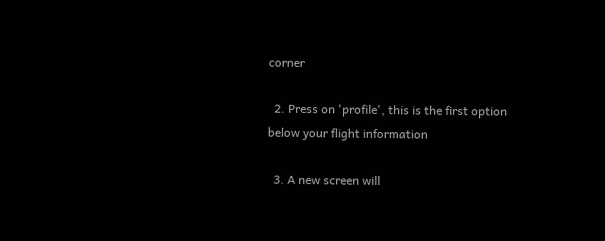corner

  2. Press on 'profile', this is the first option below your flight information

  3. A new screen will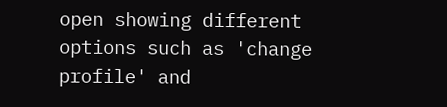open showing different options such as 'change profile' and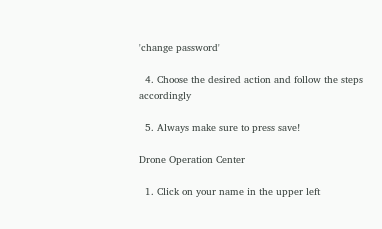'change password'

  4. Choose the desired action and follow the steps accordingly

  5. Always make sure to press save!

Drone Operation Center

  1. Click on your name in the upper left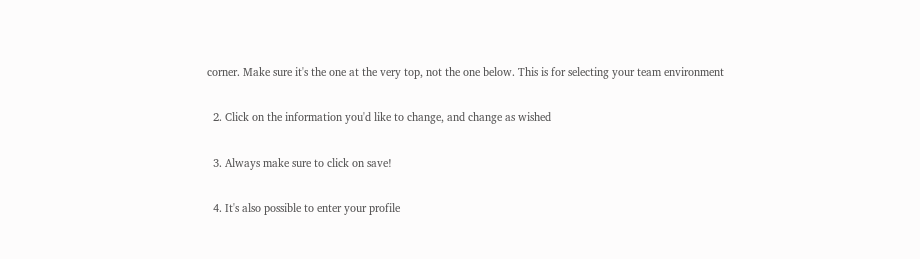corner. Make sure it's the one at the very top, not the one below. This is for selecting your team environment

  2. Click on the information you'd like to change, and change as wished

  3. Always make sure to click on save!

  4. It's also possible to enter your profile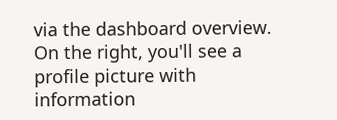via the dashboard overview. On the right, you'll see a profile picture with information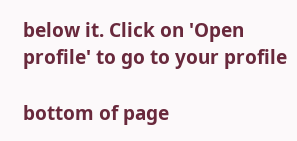below it. Click on 'Open profile' to go to your profile

bottom of page